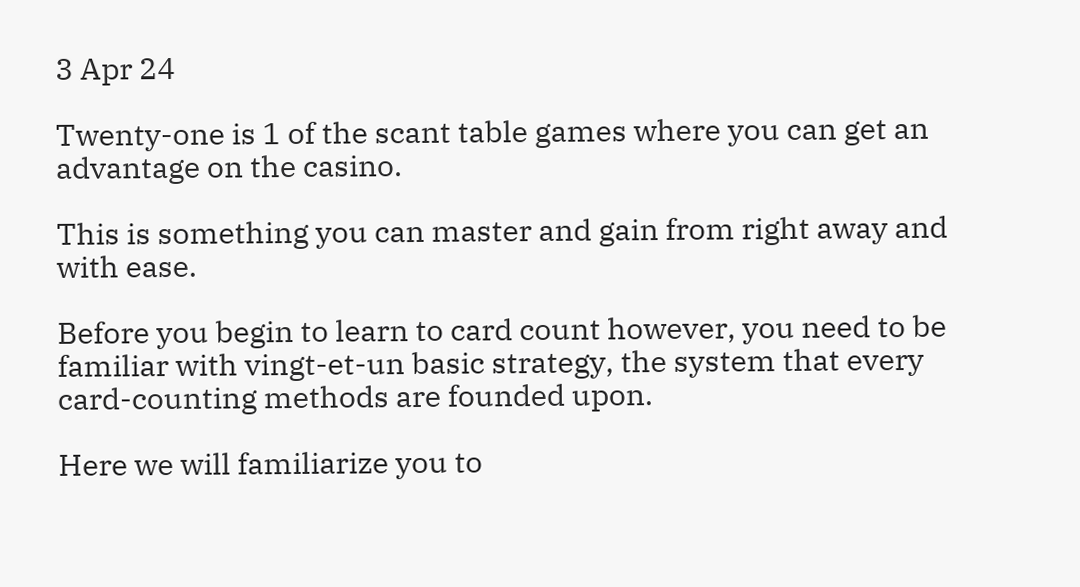3 Apr 24

Twenty-one is 1 of the scant table games where you can get an advantage on the casino.

This is something you can master and gain from right away and with ease.

Before you begin to learn to card count however, you need to be familiar with vingt-et-un basic strategy, the system that every card-counting methods are founded upon.

Here we will familiarize you to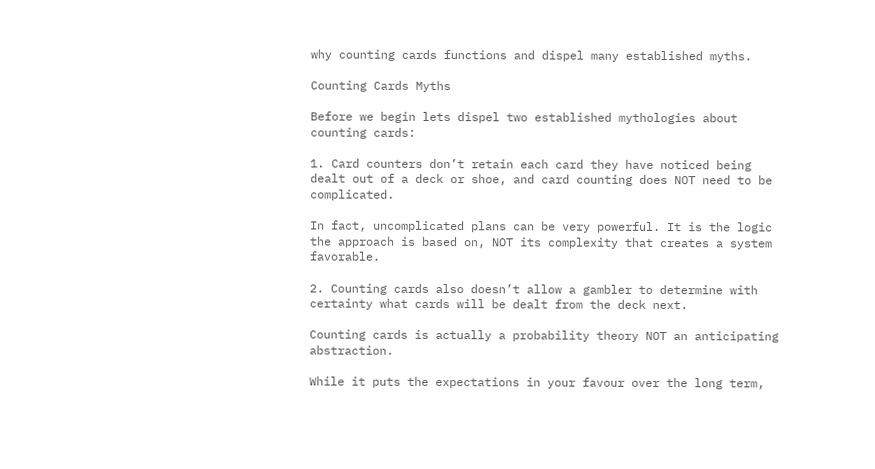why counting cards functions and dispel many established myths.

Counting Cards Myths

Before we begin lets dispel two established mythologies about counting cards:

1. Card counters don’t retain each card they have noticed being dealt out of a deck or shoe, and card counting does NOT need to be complicated.

In fact, uncomplicated plans can be very powerful. It is the logic the approach is based on, NOT its complexity that creates a system favorable.

2. Counting cards also doesn’t allow a gambler to determine with certainty what cards will be dealt from the deck next.

Counting cards is actually a probability theory NOT an anticipating abstraction.

While it puts the expectations in your favour over the long term,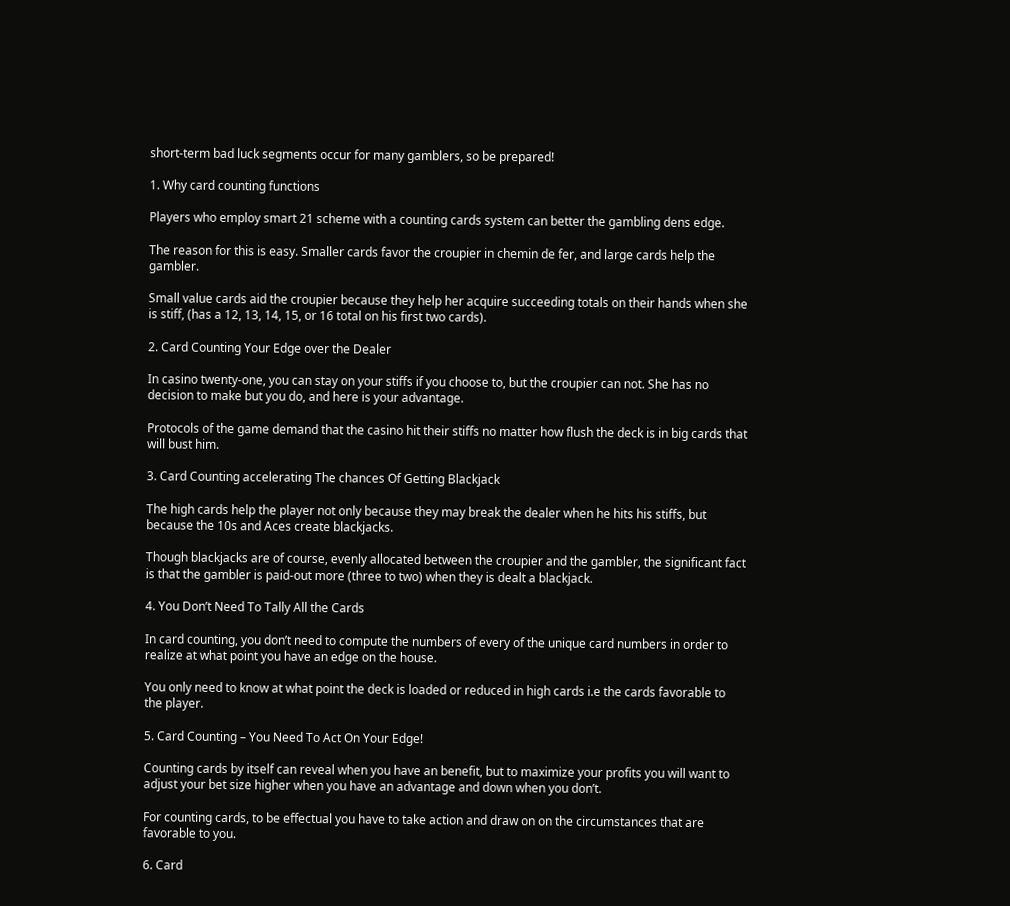short-term bad luck segments occur for many gamblers, so be prepared!

1. Why card counting functions

Players who employ smart 21 scheme with a counting cards system can better the gambling dens edge.

The reason for this is easy. Smaller cards favor the croupier in chemin de fer, and large cards help the gambler.

Small value cards aid the croupier because they help her acquire succeeding totals on their hands when she is stiff, (has a 12, 13, 14, 15, or 16 total on his first two cards).

2. Card Counting Your Edge over the Dealer

In casino twenty-one, you can stay on your stiffs if you choose to, but the croupier can not. She has no decision to make but you do, and here is your advantage.

Protocols of the game demand that the casino hit their stiffs no matter how flush the deck is in big cards that will bust him.

3. Card Counting accelerating The chances Of Getting Blackjack

The high cards help the player not only because they may break the dealer when he hits his stiffs, but because the 10s and Aces create blackjacks.

Though blackjacks are of course, evenly allocated between the croupier and the gambler, the significant fact is that the gambler is paid-out more (three to two) when they is dealt a blackjack.

4. You Don’t Need To Tally All the Cards

In card counting, you don’t need to compute the numbers of every of the unique card numbers in order to realize at what point you have an edge on the house.

You only need to know at what point the deck is loaded or reduced in high cards i.e the cards favorable to the player.

5. Card Counting – You Need To Act On Your Edge!

Counting cards by itself can reveal when you have an benefit, but to maximize your profits you will want to adjust your bet size higher when you have an advantage and down when you don’t.

For counting cards, to be effectual you have to take action and draw on on the circumstances that are favorable to you.

6. Card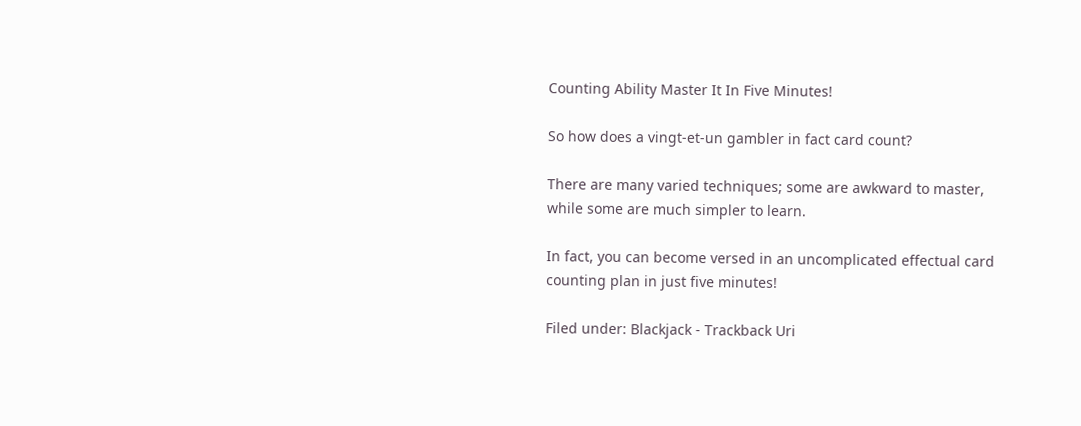Counting Ability Master It In Five Minutes!

So how does a vingt-et-un gambler in fact card count?

There are many varied techniques; some are awkward to master, while some are much simpler to learn.

In fact, you can become versed in an uncomplicated effectual card counting plan in just five minutes!

Filed under: Blackjack - Trackback Uri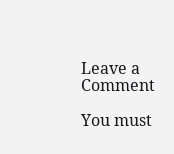Leave a Comment

You must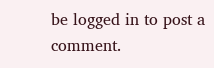be logged in to post a comment.